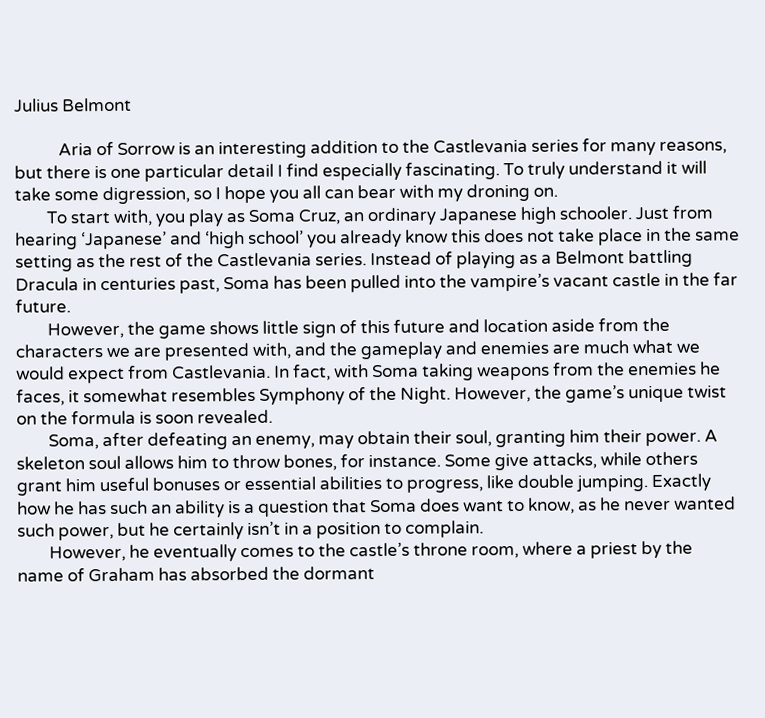Julius Belmont

           Aria of Sorrow is an interesting addition to the Castlevania series for many reasons, but there is one particular detail I find especially fascinating. To truly understand it will take some digression, so I hope you all can bear with my droning on.
        To start with, you play as Soma Cruz, an ordinary Japanese high schooler. Just from hearing ‘Japanese’ and ‘high school’ you already know this does not take place in the same setting as the rest of the Castlevania series. Instead of playing as a Belmont battling Dracula in centuries past, Soma has been pulled into the vampire’s vacant castle in the far future.
        However, the game shows little sign of this future and location aside from the characters we are presented with, and the gameplay and enemies are much what we would expect from Castlevania. In fact, with Soma taking weapons from the enemies he faces, it somewhat resembles Symphony of the Night. However, the game’s unique twist on the formula is soon revealed.
        Soma, after defeating an enemy, may obtain their soul, granting him their power. A skeleton soul allows him to throw bones, for instance. Some give attacks, while others grant him useful bonuses or essential abilities to progress, like double jumping. Exactly how he has such an ability is a question that Soma does want to know, as he never wanted such power, but he certainly isn’t in a position to complain.
        However, he eventually comes to the castle’s throne room, where a priest by the name of Graham has absorbed the dormant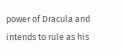power of Dracula and intends to rule as his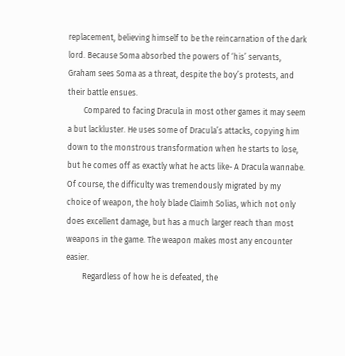replacement, believing himself to be the reincarnation of the dark lord. Because Soma absorbed the powers of ‘his’ servants, Graham sees Soma as a threat, despite the boy’s protests, and their battle ensues.
        Compared to facing Dracula in most other games it may seem a but lackluster. He uses some of Dracula’s attacks, copying him down to the monstrous transformation when he starts to lose, but he comes off as exactly what he acts like- A Dracula wannabe. Of course, the difficulty was tremendously migrated by my choice of weapon, the holy blade Claimh Solias, which not only does excellent damage, but has a much larger reach than most weapons in the game. The weapon makes most any encounter easier.
        Regardless of how he is defeated, the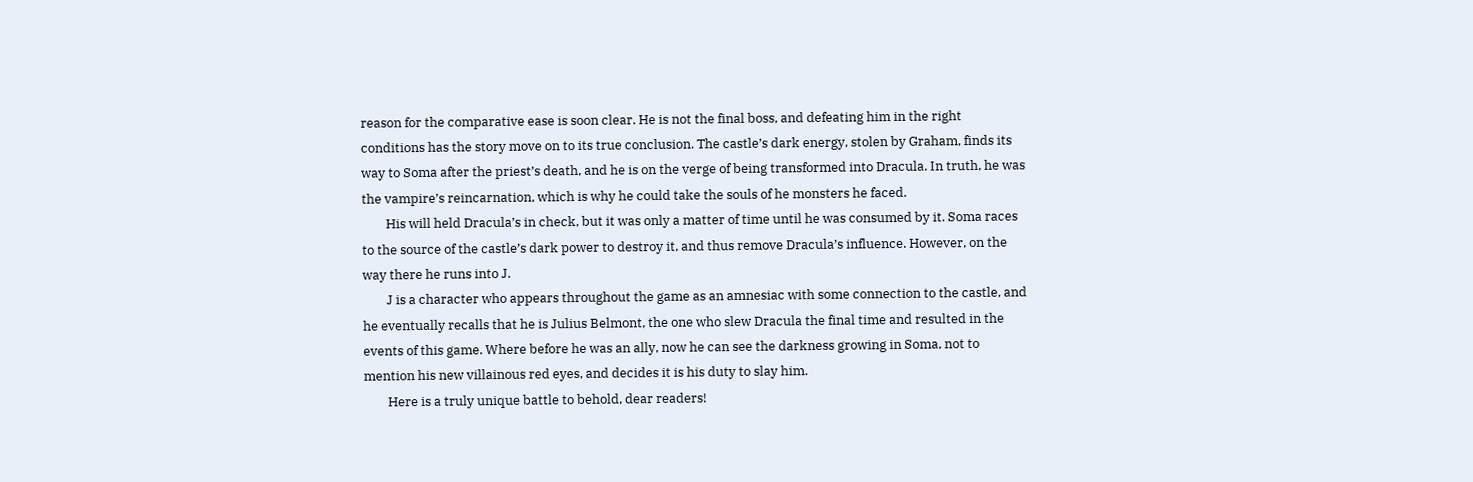reason for the comparative ease is soon clear. He is not the final boss, and defeating him in the right conditions has the story move on to its true conclusion. The castle’s dark energy, stolen by Graham, finds its way to Soma after the priest’s death, and he is on the verge of being transformed into Dracula. In truth, he was the vampire’s reincarnation, which is why he could take the souls of he monsters he faced.
        His will held Dracula’s in check, but it was only a matter of time until he was consumed by it. Soma races to the source of the castle’s dark power to destroy it, and thus remove Dracula’s influence. However, on the way there he runs into J.
        J is a character who appears throughout the game as an amnesiac with some connection to the castle, and he eventually recalls that he is Julius Belmont, the one who slew Dracula the final time and resulted in the events of this game. Where before he was an ally, now he can see the darkness growing in Soma, not to mention his new villainous red eyes, and decides it is his duty to slay him.
        Here is a truly unique battle to behold, dear readers!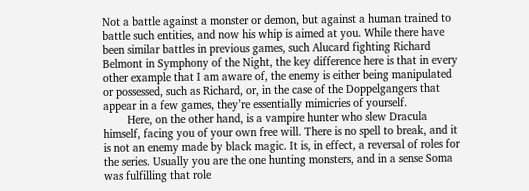Not a battle against a monster or demon, but against a human trained to battle such entities, and now his whip is aimed at you. While there have been similar battles in previous games, such Alucard fighting Richard Belmont in Symphony of the Night, the key difference here is that in every other example that I am aware of, the enemy is either being manipulated or possessed, such as Richard, or, in the case of the Doppelgangers that appear in a few games, they’re essentially mimicries of yourself.
        Here, on the other hand, is a vampire hunter who slew Dracula himself, facing you of your own free will. There is no spell to break, and it is not an enemy made by black magic. It is, in effect, a reversal of roles for the series. Usually you are the one hunting monsters, and in a sense Soma was fulfilling that role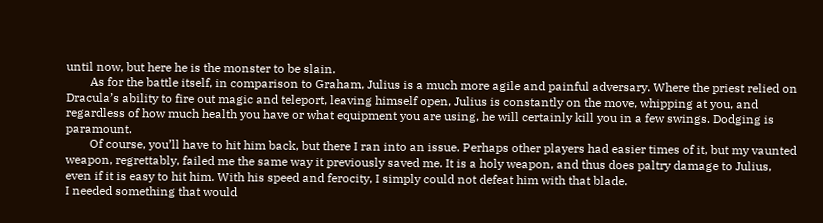until now, but here he is the monster to be slain.
        As for the battle itself, in comparison to Graham, Julius is a much more agile and painful adversary. Where the priest relied on Dracula’s ability to fire out magic and teleport, leaving himself open, Julius is constantly on the move, whipping at you, and regardless of how much health you have or what equipment you are using, he will certainly kill you in a few swings. Dodging is paramount.
        Of course, you’ll have to hit him back, but there I ran into an issue. Perhaps other players had easier times of it, but my vaunted weapon, regrettably, failed me the same way it previously saved me. It is a holy weapon, and thus does paltry damage to Julius, even if it is easy to hit him. With his speed and ferocity, I simply could not defeat him with that blade.
I needed something that would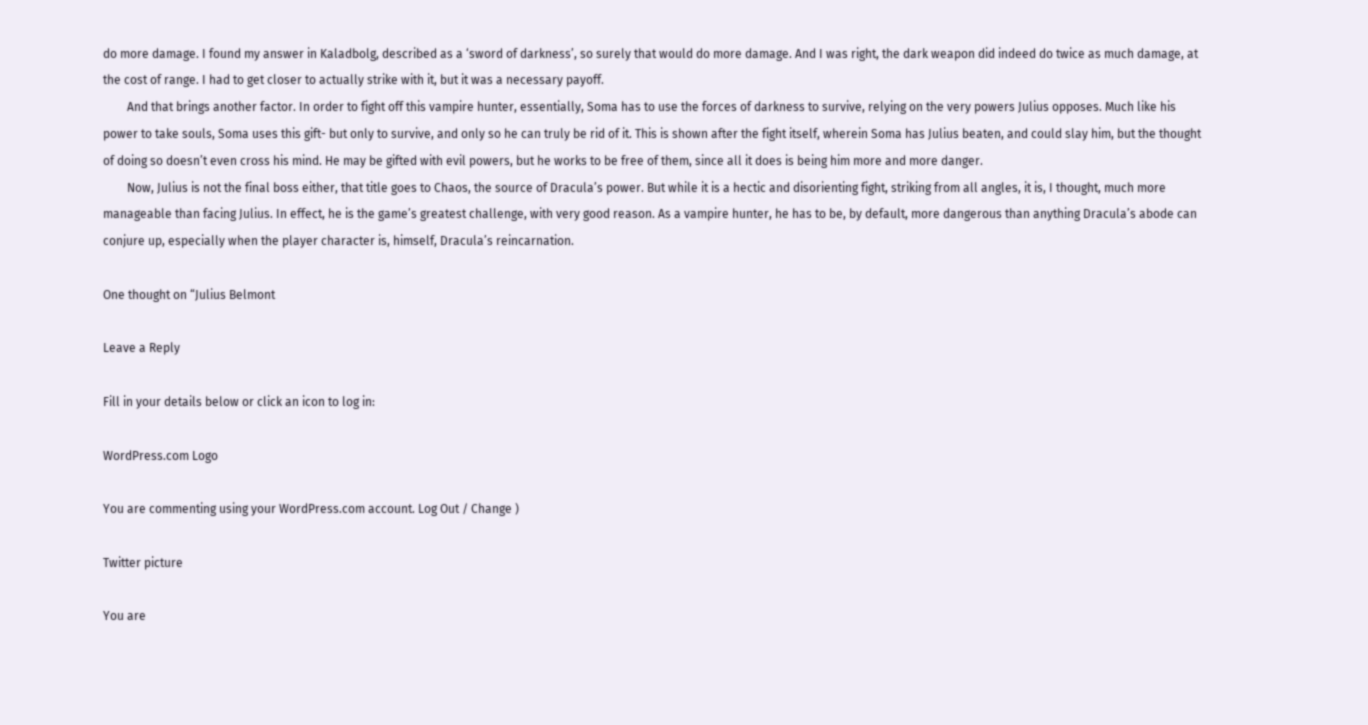do more damage. I found my answer in Kaladbolg, described as a ‘sword of darkness’, so surely that would do more damage. And I was right, the dark weapon did indeed do twice as much damage, at the cost of range. I had to get closer to actually strike with it, but it was a necessary payoff.
        And that brings another factor. In order to fight off this vampire hunter, essentially, Soma has to use the forces of darkness to survive, relying on the very powers Julius opposes. Much like his power to take souls, Soma uses this gift- but only to survive, and only so he can truly be rid of it. This is shown after the fight itself, wherein Soma has Julius beaten, and could slay him, but the thought of doing so doesn’t even cross his mind. He may be gifted with evil powers, but he works to be free of them, since all it does is being him more and more danger.
        Now, Julius is not the final boss either, that title goes to Chaos, the source of Dracula’s power. But while it is a hectic and disorienting fight, striking from all angles, it is, I thought, much more manageable than facing Julius. In effect, he is the game’s greatest challenge, with very good reason. As a vampire hunter, he has to be, by default, more dangerous than anything Dracula’s abode can conjure up, especially when the player character is, himself, Dracula’s reincarnation.

One thought on “Julius Belmont

Leave a Reply

Fill in your details below or click an icon to log in:

WordPress.com Logo

You are commenting using your WordPress.com account. Log Out / Change )

Twitter picture

You are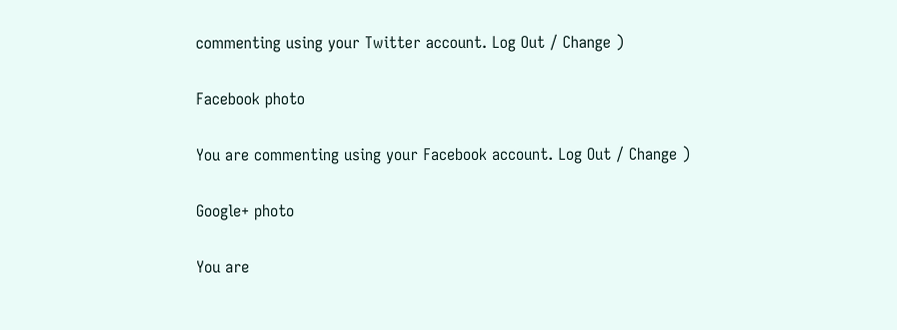commenting using your Twitter account. Log Out / Change )

Facebook photo

You are commenting using your Facebook account. Log Out / Change )

Google+ photo

You are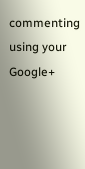commenting using your Google+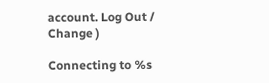account. Log Out / Change )

Connecting to %s